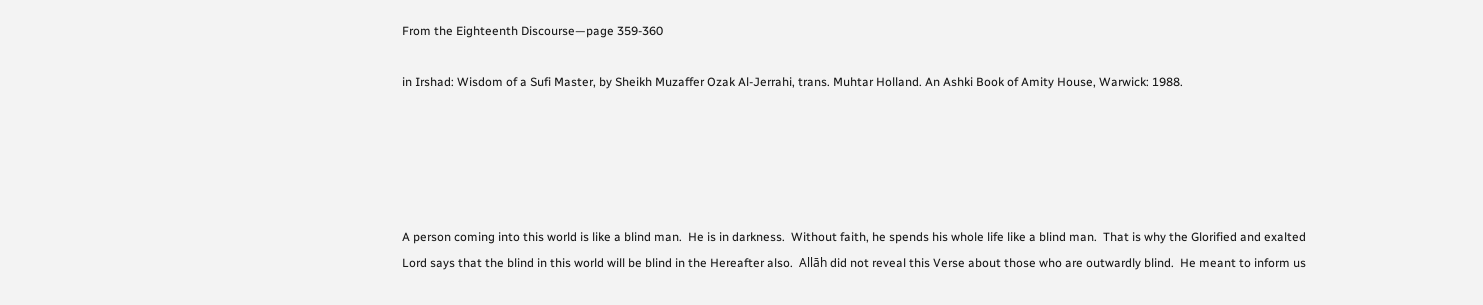From the Eighteenth Discourse—page 359-360

in Irshad: Wisdom of a Sufi Master, by Sheikh Muzaffer Ozak Al-Jerrahi, trans. Muhtar Holland. An Ashki Book of Amity House, Warwick: 1988.





A person coming into this world is like a blind man.  He is in darkness.  Without faith, he spends his whole life like a blind man.  That is why the Glorified and exalted Lord says that the blind in this world will be blind in the Hereafter also.  Allāh did not reveal this Verse about those who are outwardly blind.  He meant to inform us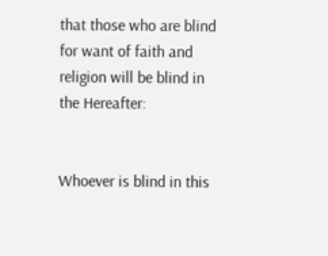that those who are blind for want of faith and religion will be blind in the Hereafter:


Whoever is blind in this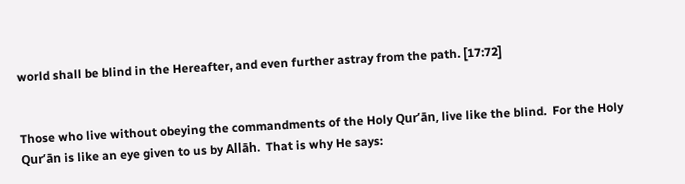world shall be blind in the Hereafter, and even further astray from the path. [17:72]


Those who live without obeying the commandments of the Holy Qur’ān, live like the blind.  For the Holy Qur’ān is like an eye given to us by Allāh.  That is why He says: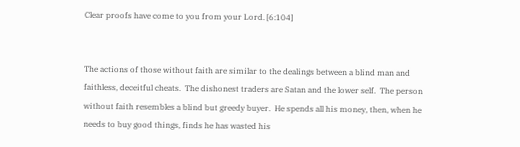Clear proofs have come to you from your Lord. [6:104]


The actions of those without faith are similar to the dealings between a blind man and faithless, deceitful cheats.  The dishonest traders are Satan and the lower self.  The person without faith resembles a blind but greedy buyer.  He spends all his money, then, when he needs to buy good things, finds he has wasted his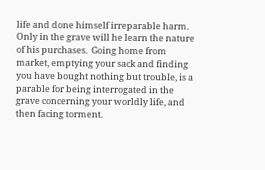life and done himself irreparable harm.  Only in the grave will he learn the nature of his purchases.  Going home from market, emptying your sack and finding you have bought nothing but trouble, is a parable for being interrogated in the grave concerning your worldly life, and then facing torment.